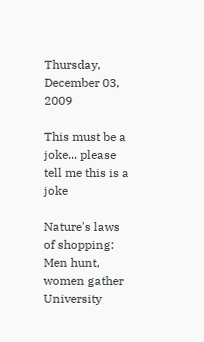Thursday, December 03, 2009

This must be a joke... please tell me this is a joke

Nature's laws of shopping: Men hunt, women gather
University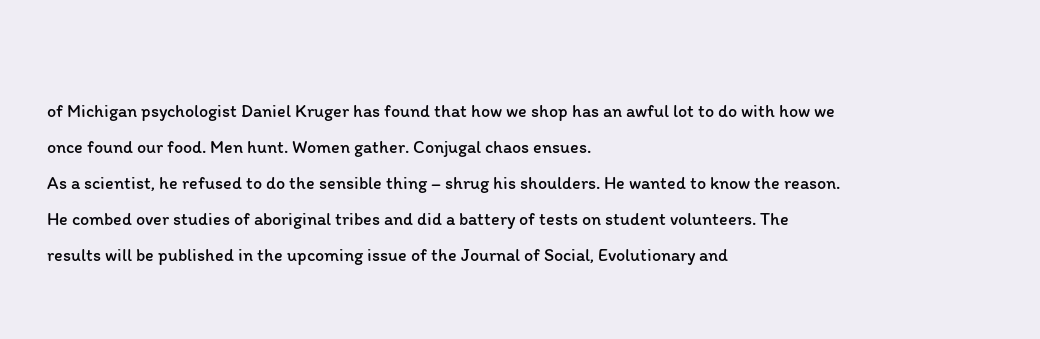of Michigan psychologist Daniel Kruger has found that how we shop has an awful lot to do with how we once found our food. Men hunt. Women gather. Conjugal chaos ensues.
As a scientist, he refused to do the sensible thing – shrug his shoulders. He wanted to know the reason. He combed over studies of aboriginal tribes and did a battery of tests on student volunteers. The results will be published in the upcoming issue of the Journal of Social, Evolutionary and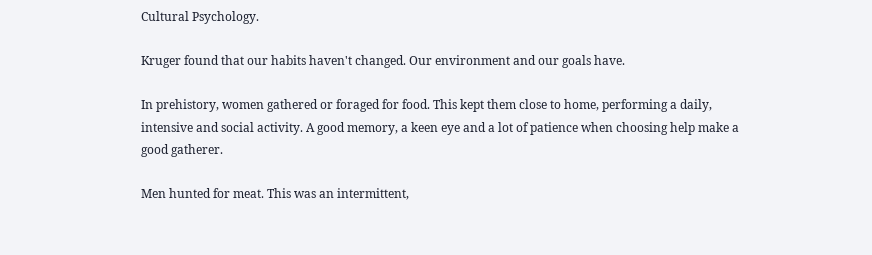Cultural Psychology.

Kruger found that our habits haven't changed. Our environment and our goals have.

In prehistory, women gathered or foraged for food. This kept them close to home, performing a daily, intensive and social activity. A good memory, a keen eye and a lot of patience when choosing help make a good gatherer.

Men hunted for meat. This was an intermittent,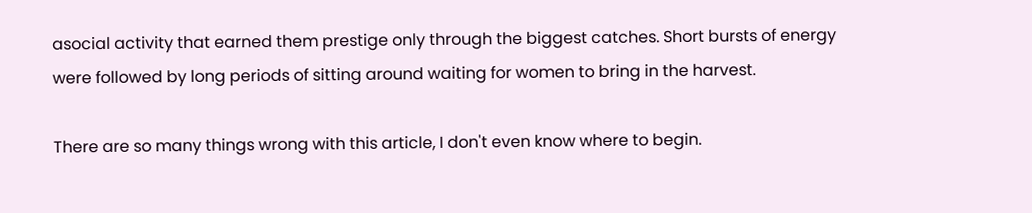asocial activity that earned them prestige only through the biggest catches. Short bursts of energy were followed by long periods of sitting around waiting for women to bring in the harvest.

There are so many things wrong with this article, I don't even know where to begin.